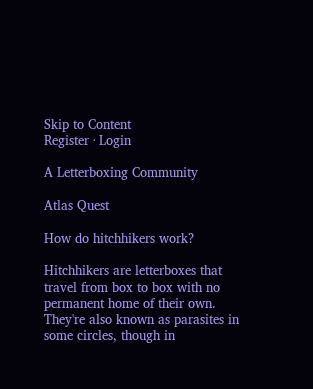Skip to Content
Register · Login

A Letterboxing Community

Atlas Quest

How do hitchhikers work?

Hitchhikers are letterboxes that travel from box to box with no permanent home of their own. They're also known as parasites in some circles, though in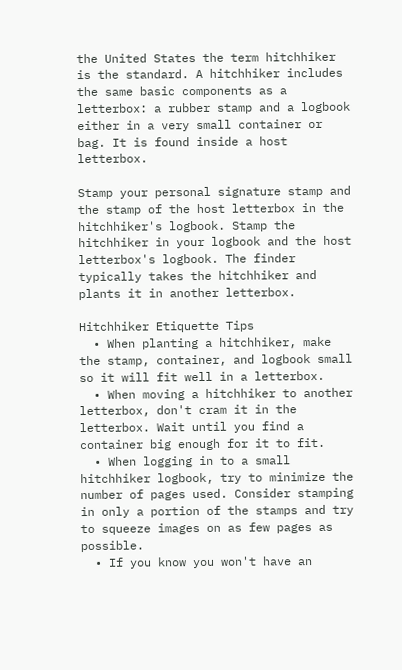the United States the term hitchhiker is the standard. A hitchhiker includes the same basic components as a letterbox: a rubber stamp and a logbook either in a very small container or bag. It is found inside a host letterbox.

Stamp your personal signature stamp and the stamp of the host letterbox in the hitchhiker's logbook. Stamp the hitchhiker in your logbook and the host letterbox's logbook. The finder typically takes the hitchhiker and plants it in another letterbox.

Hitchhiker Etiquette Tips
  • When planting a hitchhiker, make the stamp, container, and logbook small so it will fit well in a letterbox.
  • When moving a hitchhiker to another letterbox, don't cram it in the letterbox. Wait until you find a container big enough for it to fit.
  • When logging in to a small hitchhiker logbook, try to minimize the number of pages used. Consider stamping in only a portion of the stamps and try to squeeze images on as few pages as possible.
  • If you know you won't have an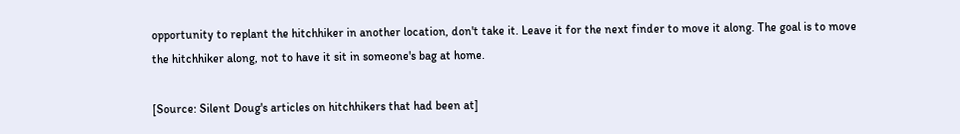opportunity to replant the hitchhiker in another location, don't take it. Leave it for the next finder to move it along. The goal is to move the hitchhiker along, not to have it sit in someone's bag at home.

[Source: Silent Doug's articles on hitchhikers that had been at]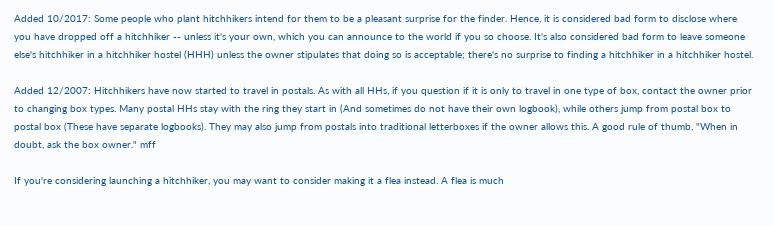Added 10/2017: Some people who plant hitchhikers intend for them to be a pleasant surprise for the finder. Hence, it is considered bad form to disclose where you have dropped off a hitchhiker -- unless it's your own, which you can announce to the world if you so choose. It's also considered bad form to leave someone else's hitchhiker in a hitchhiker hostel (HHH) unless the owner stipulates that doing so is acceptable; there's no surprise to finding a hitchhiker in a hitchhiker hostel.

Added 12/2007: Hitchhikers have now started to travel in postals. As with all HHs, if you question if it is only to travel in one type of box, contact the owner prior to changing box types. Many postal HHs stay with the ring they start in (And sometimes do not have their own logbook), while others jump from postal box to postal box (These have separate logbooks). They may also jump from postals into traditional letterboxes if the owner allows this. A good rule of thumb, "When in doubt, ask the box owner." mff

If you're considering launching a hitchhiker, you may want to consider making it a flea instead. A flea is much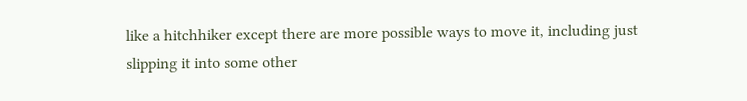like a hitchhiker except there are more possible ways to move it, including just slipping it into some other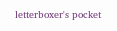letterboxer's pocket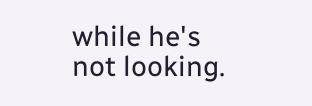while he's not looking.